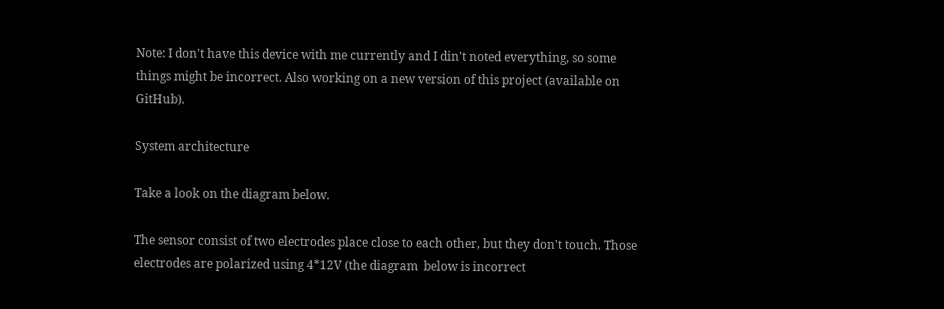Note: I don't have this device with me currently and I din't noted everything, so some things might be incorrect. Also working on a new version of this project (available on GitHub).

System architecture

Take a look on the diagram below.

The sensor consist of two electrodes place close to each other, but they don't touch. Those electrodes are polarized using 4*12V (the diagram  below is incorrect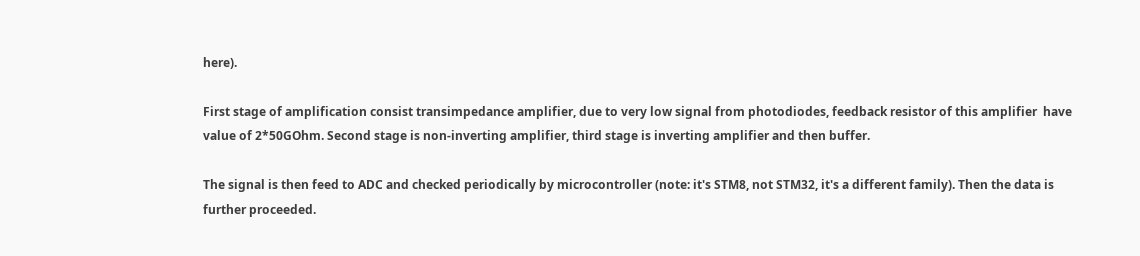here).

First stage of amplification consist transimpedance amplifier, due to very low signal from photodiodes, feedback resistor of this amplifier  have value of 2*50GOhm. Second stage is non-inverting amplifier, third stage is inverting amplifier and then buffer.

The signal is then feed to ADC and checked periodically by microcontroller (note: it's STM8, not STM32, it's a different family). Then the data is further proceeded.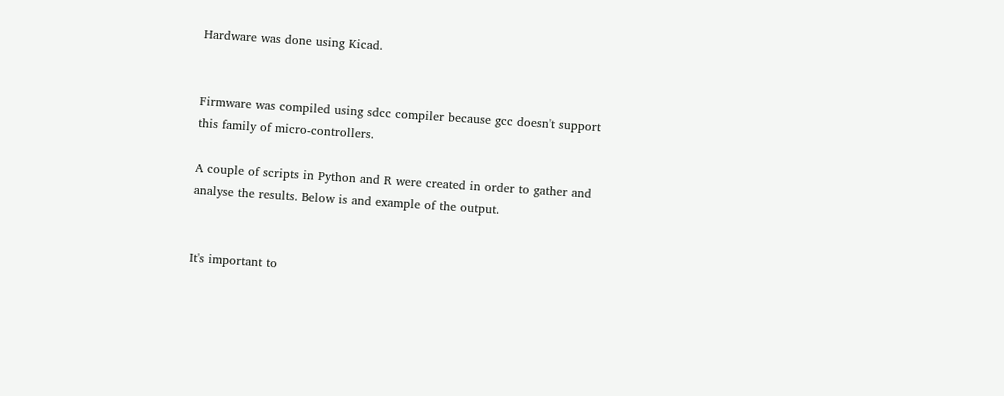Hardware was done using Kicad.


Firmware was compiled using sdcc compiler because gcc doesn't support this family of micro-controllers.

A couple of scripts in Python and R were created in order to gather and analyse the results. Below is and example of the output.


It's important to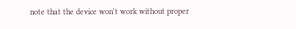note that the device won't work without proper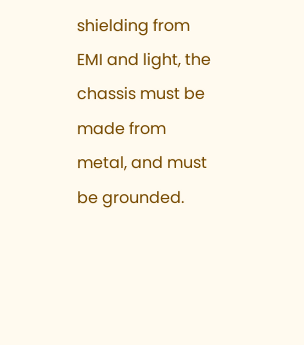shielding from EMI and light, the chassis must be made from metal, and must be grounded.